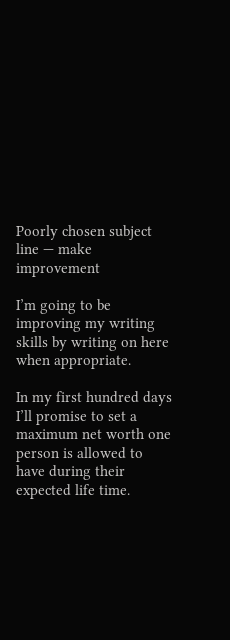Poorly chosen subject line — make improvement

I’m going to be improving my writing skills by writing on here when appropriate.

In my first hundred days I’ll promise to set a maximum net worth one person is allowed to have during their expected life time.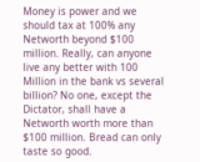Money is power and we should tax at 100% any Networth beyond $100 million. Really, can anyone live any better with 100 Million in the bank vs several billion? No one, except the Dictator, shall have a Networth worth more than $100 million. Bread can only taste so good.